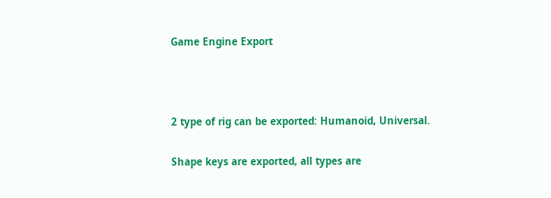Game Engine Export



2 type of rig can be exported: Humanoid, Universal.

Shape keys are exported, all types are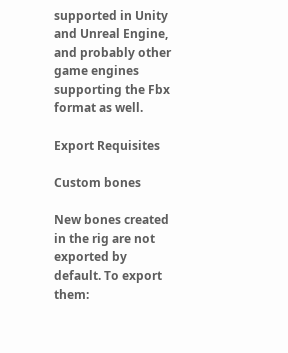supported in Unity and Unreal Engine, and probably other game engines supporting the Fbx format as well.

Export Requisites

Custom bones

New bones created in the rig are not exported by default. To export them: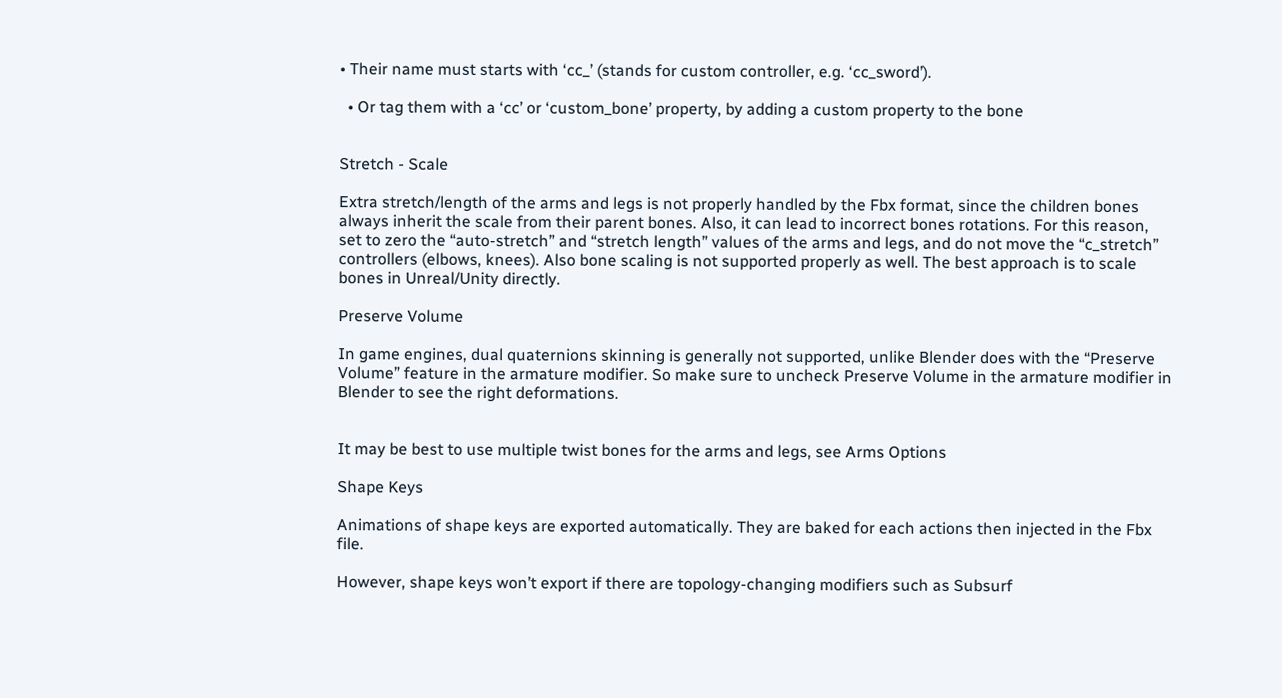• Their name must starts with ‘cc_’ (stands for custom controller, e.g. ‘cc_sword’).

  • Or tag them with a ‘cc’ or ‘custom_bone’ property, by adding a custom property to the bone


Stretch - Scale

Extra stretch/length of the arms and legs is not properly handled by the Fbx format, since the children bones always inherit the scale from their parent bones. Also, it can lead to incorrect bones rotations. For this reason, set to zero the “auto-stretch” and “stretch length” values of the arms and legs, and do not move the “c_stretch” controllers (elbows, knees). Also bone scaling is not supported properly as well. The best approach is to scale bones in Unreal/Unity directly.

Preserve Volume

In game engines, dual quaternions skinning is generally not supported, unlike Blender does with the “Preserve Volume” feature in the armature modifier. So make sure to uncheck Preserve Volume in the armature modifier in Blender to see the right deformations.


It may be best to use multiple twist bones for the arms and legs, see Arms Options

Shape Keys

Animations of shape keys are exported automatically. They are baked for each actions then injected in the Fbx file.

However, shape keys won’t export if there are topology-changing modifiers such as Subsurf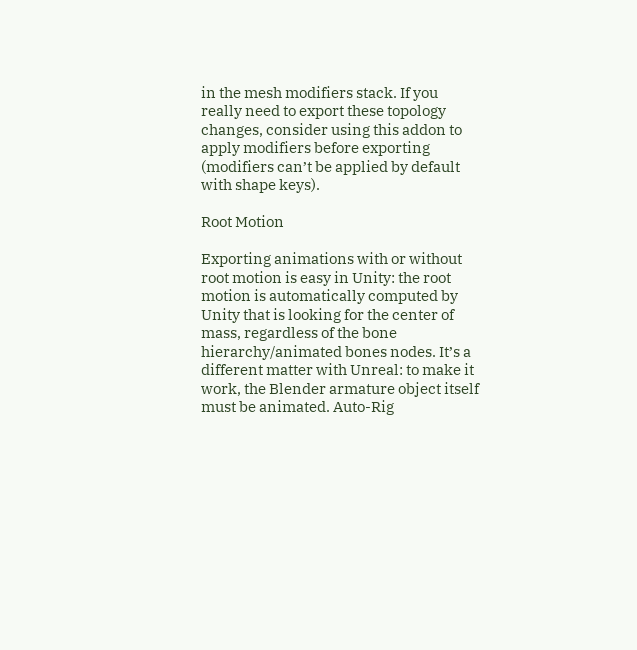in the mesh modifiers stack. If you really need to export these topology changes, consider using this addon to apply modifiers before exporting (modifiers can’t be applied by default with shape keys).

Root Motion

Exporting animations with or without root motion is easy in Unity: the root motion is automatically computed by Unity that is looking for the center of mass, regardless of the bone hierarchy/animated bones nodes. It’s a different matter with Unreal: to make it work, the Blender armature object itself must be animated. Auto-Rig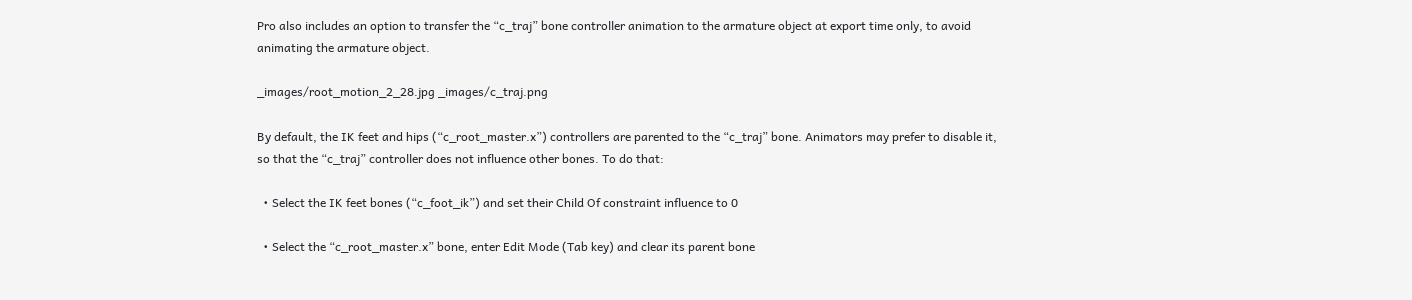Pro also includes an option to transfer the “c_traj” bone controller animation to the armature object at export time only, to avoid animating the armature object.

_images/root_motion_2_28.jpg _images/c_traj.png

By default, the IK feet and hips (“c_root_master.x”) controllers are parented to the “c_traj” bone. Animators may prefer to disable it, so that the “c_traj” controller does not influence other bones. To do that:

  • Select the IK feet bones (“c_foot_ik”) and set their Child Of constraint influence to 0

  • Select the “c_root_master.x” bone, enter Edit Mode (Tab key) and clear its parent bone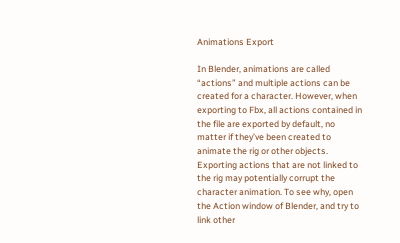Animations Export

In Blender, animations are called “actions” and multiple actions can be created for a character. However, when exporting to Fbx, all actions contained in the file are exported by default, no matter if they’ve been created to animate the rig or other objects. Exporting actions that are not linked to the rig may potentially corrupt the character animation. To see why, open the Action window of Blender, and try to link other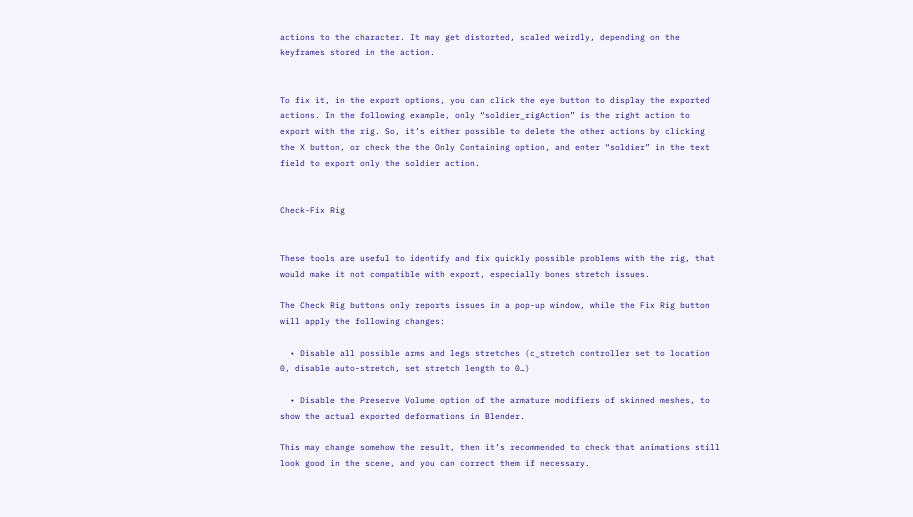actions to the character. It may get distorted, scaled weirdly, depending on the keyframes stored in the action.


To fix it, in the export options, you can click the eye button to display the exported actions. In the following example, only “soldier_rigAction” is the right action to export with the rig. So, it’s either possible to delete the other actions by clicking the X button, or check the the Only Containing option, and enter “soldier” in the text field to export only the soldier action.


Check-Fix Rig


These tools are useful to identify and fix quickly possible problems with the rig, that would make it not compatible with export, especially bones stretch issues.

The Check Rig buttons only reports issues in a pop-up window, while the Fix Rig button will apply the following changes:

  • Disable all possible arms and legs stretches (c_stretch controller set to location 0, disable auto-stretch, set stretch length to 0…)

  • Disable the Preserve Volume option of the armature modifiers of skinned meshes, to show the actual exported deformations in Blender.

This may change somehow the result, then it’s recommended to check that animations still look good in the scene, and you can correct them if necessary.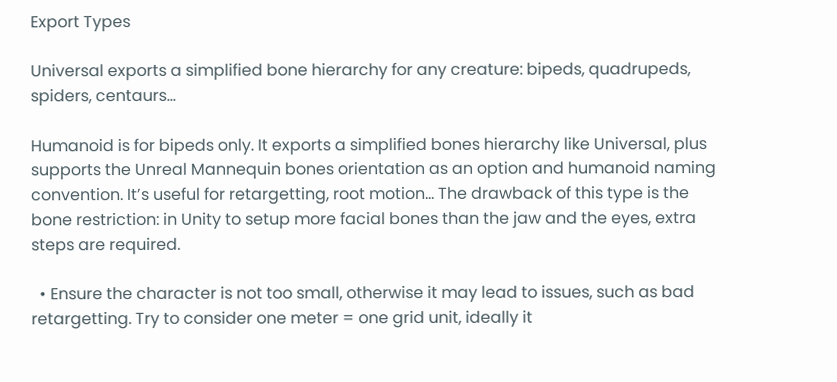Export Types

Universal exports a simplified bone hierarchy for any creature: bipeds, quadrupeds, spiders, centaurs…

Humanoid is for bipeds only. It exports a simplified bones hierarchy like Universal, plus supports the Unreal Mannequin bones orientation as an option and humanoid naming convention. It’s useful for retargetting, root motion… The drawback of this type is the bone restriction: in Unity to setup more facial bones than the jaw and the eyes, extra steps are required.

  • Ensure the character is not too small, otherwise it may lead to issues, such as bad retargetting. Try to consider one meter = one grid unit, ideally it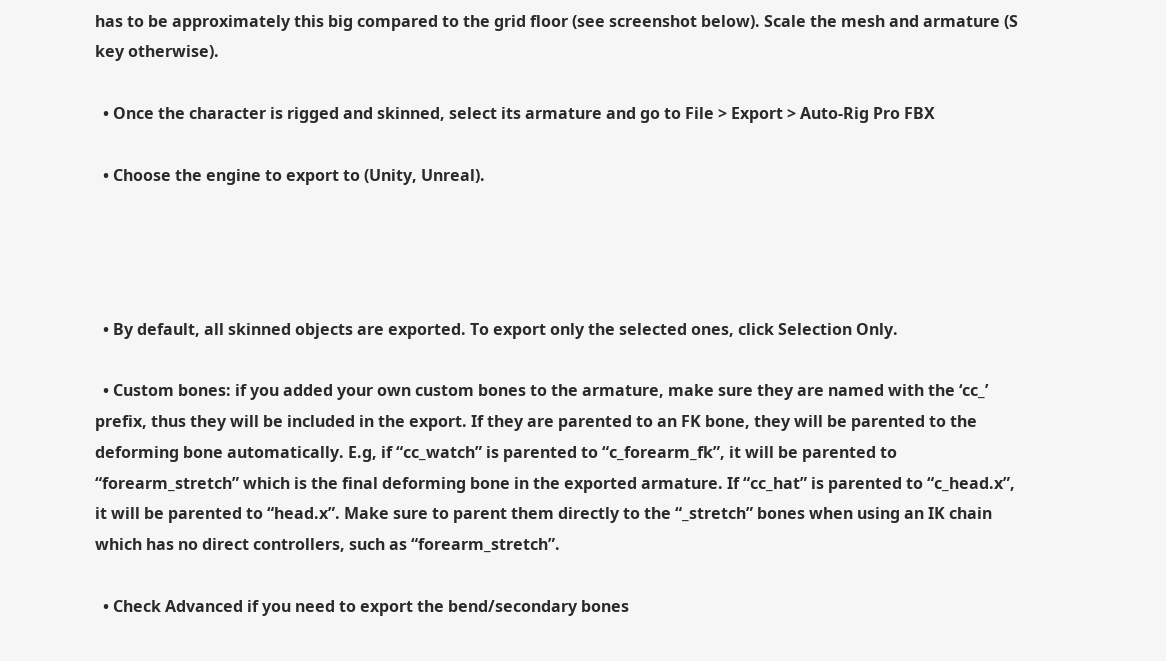has to be approximately this big compared to the grid floor (see screenshot below). Scale the mesh and armature (S key otherwise).

  • Once the character is rigged and skinned, select its armature and go to File > Export > Auto-Rig Pro FBX

  • Choose the engine to export to (Unity, Unreal).




  • By default, all skinned objects are exported. To export only the selected ones, click Selection Only.

  • Custom bones: if you added your own custom bones to the armature, make sure they are named with the ‘cc_’ prefix, thus they will be included in the export. If they are parented to an FK bone, they will be parented to the deforming bone automatically. E.g, if “cc_watch” is parented to “c_forearm_fk”, it will be parented to “forearm_stretch” which is the final deforming bone in the exported armature. If “cc_hat” is parented to “c_head.x”, it will be parented to “head.x”. Make sure to parent them directly to the “_stretch” bones when using an IK chain which has no direct controllers, such as “forearm_stretch”.

  • Check Advanced if you need to export the bend/secondary bones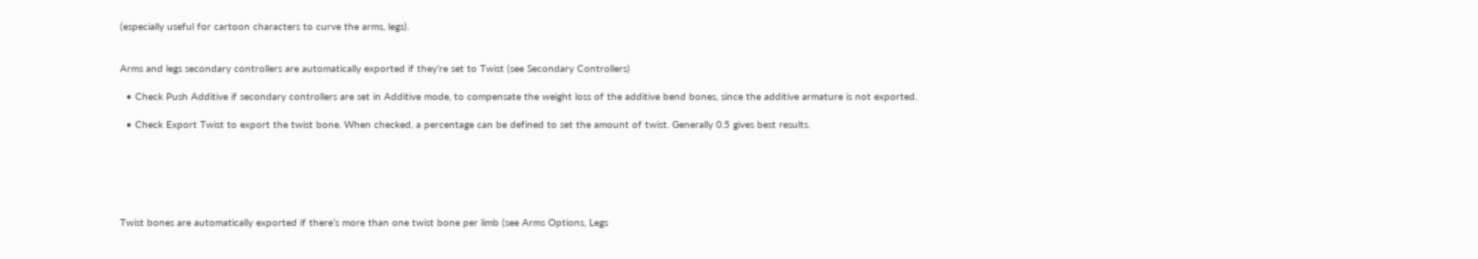(especially useful for cartoon characters to curve the arms, legs).


Arms and legs secondary controllers are automatically exported if they’re set to Twist (see Secondary Controllers)

  • Check Push Additive if secondary controllers are set in Additive mode, to compensate the weight loss of the additive bend bones, since the additive armature is not exported.

  • Check Export Twist to export the twist bone. When checked, a percentage can be defined to set the amount of twist. Generally 0.5 gives best results.






Twist bones are automatically exported if there’s more than one twist bone per limb (see Arms Options, Legs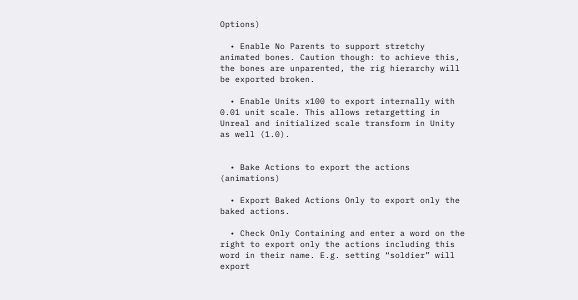Options)

  • Enable No Parents to support stretchy animated bones. Caution though: to achieve this, the bones are unparented, the rig hierarchy will be exported broken.

  • Enable Units x100 to export internally with 0.01 unit scale. This allows retargetting in Unreal and initialized scale transform in Unity as well (1.0).


  • Bake Actions to export the actions (animations)

  • Export Baked Actions Only to export only the baked actions.

  • Check Only Containing and enter a word on the right to export only the actions including this word in their name. E.g. setting “soldier” will export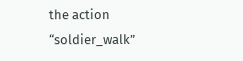the action “soldier_walk”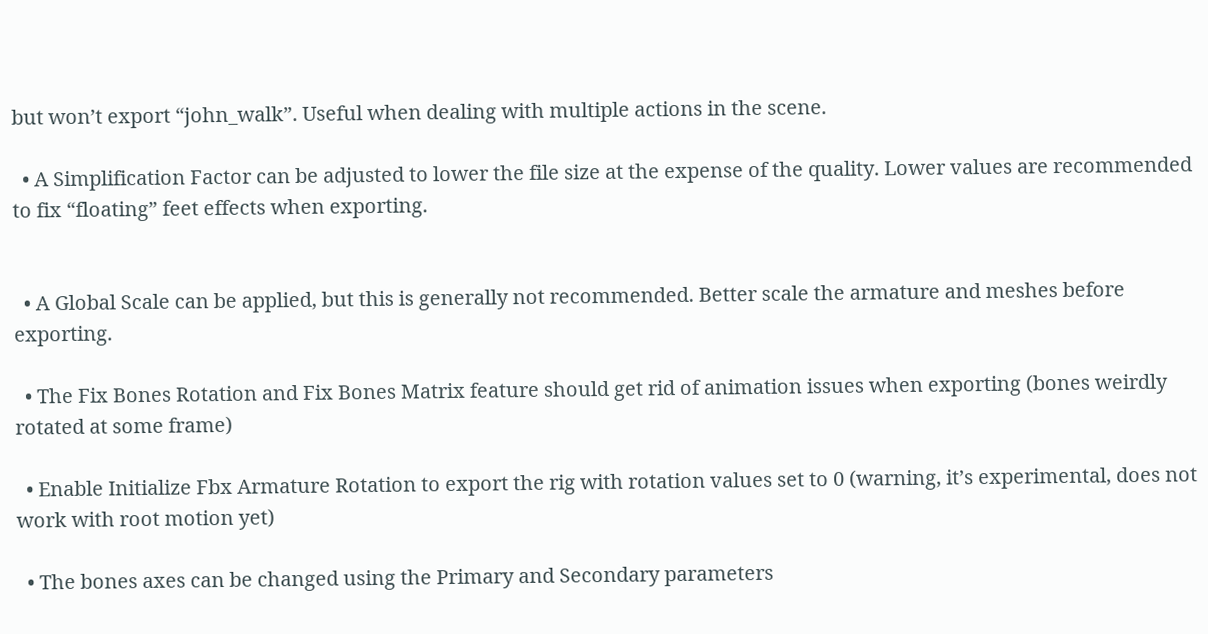but won’t export “john_walk”. Useful when dealing with multiple actions in the scene.

  • A Simplification Factor can be adjusted to lower the file size at the expense of the quality. Lower values are recommended to fix “floating” feet effects when exporting.


  • A Global Scale can be applied, but this is generally not recommended. Better scale the armature and meshes before exporting.

  • The Fix Bones Rotation and Fix Bones Matrix feature should get rid of animation issues when exporting (bones weirdly rotated at some frame)

  • Enable Initialize Fbx Armature Rotation to export the rig with rotation values set to 0 (warning, it’s experimental, does not work with root motion yet)

  • The bones axes can be changed using the Primary and Secondary parameters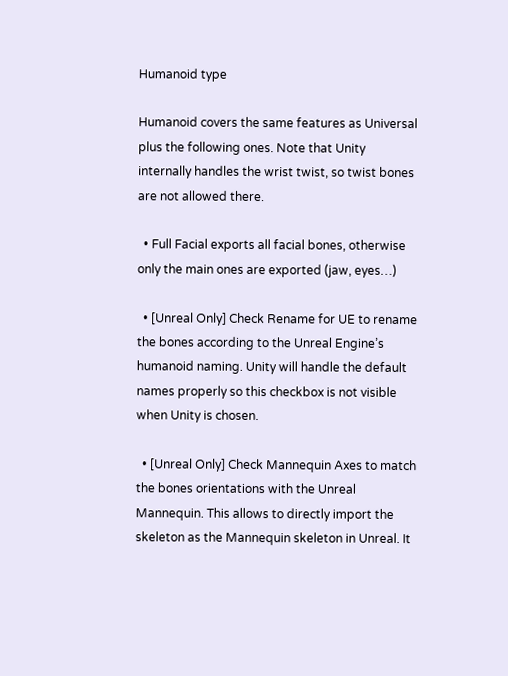Humanoid type

Humanoid covers the same features as Universal plus the following ones. Note that Unity internally handles the wrist twist, so twist bones are not allowed there.

  • Full Facial exports all facial bones, otherwise only the main ones are exported (jaw, eyes…)

  • [Unreal Only] Check Rename for UE to rename the bones according to the Unreal Engine’s humanoid naming. Unity will handle the default names properly so this checkbox is not visible when Unity is chosen.

  • [Unreal Only] Check Mannequin Axes to match the bones orientations with the Unreal Mannequin. This allows to directly import the skeleton as the Mannequin skeleton in Unreal. It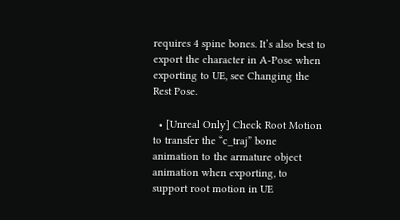requires 4 spine bones. It’s also best to export the character in A-Pose when exporting to UE, see Changing the Rest Pose.

  • [Unreal Only] Check Root Motion to transfer the “c_traj” bone animation to the armature object animation when exporting, to support root motion in UE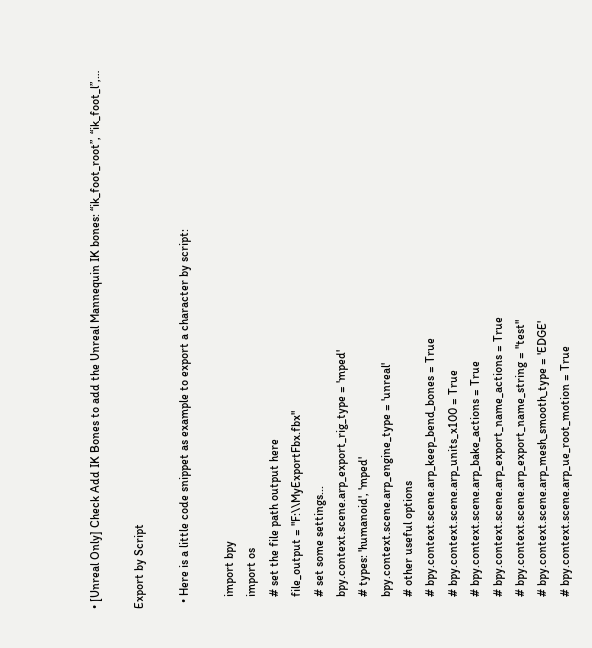• [Unreal Only] Check Add IK Bones to add the Unreal Mannequin IK bones: “ik_foot_root”, “ik_foot_l”,…

Export by Script

  • Here is a little code snippet as example to export a character by script:

    import bpy
    import os
    # set the file path output here
    file_output = "F:\\MyExportFbx.fbx"
    # set some settings...
    bpy.context.scene.arp_export_rig_type = 'mped'
    # types: 'humanoid', 'mped'
    bpy.context.scene.arp_engine_type = 'unreal'
    # other useful options
    # bpy.context.scene.arp_keep_bend_bones = True
    # bpy.context.scene.arp_units_x100 = True
    # bpy.context.scene.arp_bake_actions = True
    # bpy.context.scene.arp_export_name_actions = True
    # bpy.context.scene.arp_export_name_string = "test"
    # bpy.context.scene.arp_mesh_smooth_type = 'EDGE'
    # bpy.context.scene.arp_ue_root_motion = True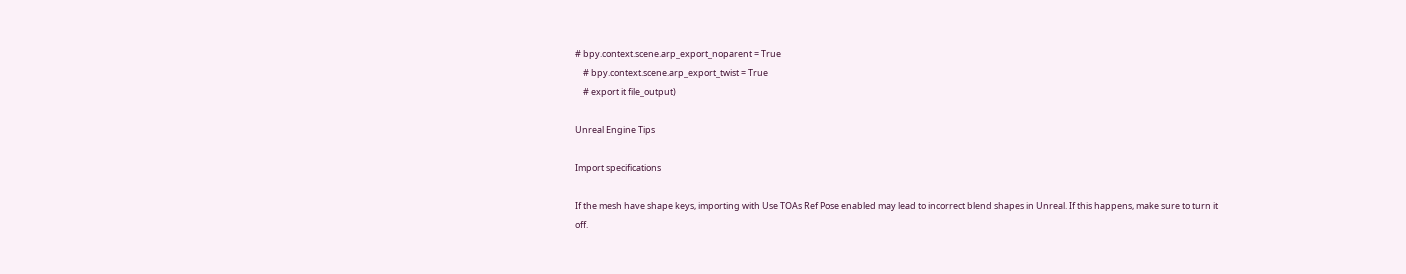# bpy.context.scene.arp_export_noparent = True
    # bpy.context.scene.arp_export_twist = True
    # export it file_output)

Unreal Engine Tips

Import specifications

If the mesh have shape keys, importing with Use TOAs Ref Pose enabled may lead to incorrect blend shapes in Unreal. If this happens, make sure to turn it off.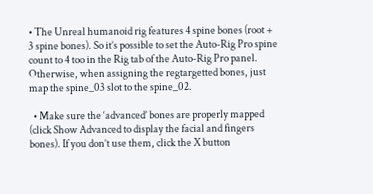• The Unreal humanoid rig features 4 spine bones (root + 3 spine bones). So it’s possible to set the Auto-Rig Pro spine count to 4 too in the Rig tab of the Auto-Rig Pro panel. Otherwise, when assigning the regtargetted bones, just map the spine_03 slot to the spine_02.

  • Make sure the ‘advanced’ bones are properly mapped (click Show Advanced to display the facial and fingers bones). If you don’t use them, click the X button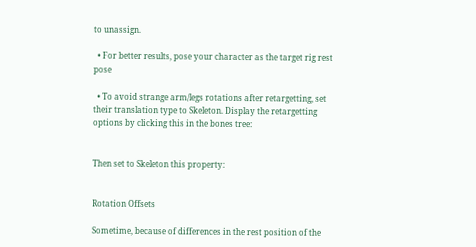to unassign.

  • For better results, pose your character as the target rig rest pose

  • To avoid strange arm/legs rotations after retargetting, set their translation type to Skeleton. Display the retargetting options by clicking this in the bones tree:


Then set to Skeleton this property:


Rotation Offsets

Sometime, because of differences in the rest position of the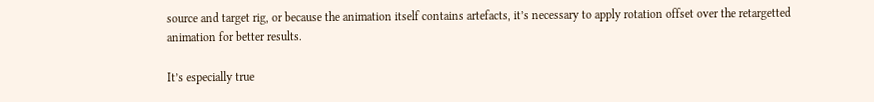source and target rig, or because the animation itself contains artefacts, it’s necessary to apply rotation offset over the retargetted animation for better results.

It’s especially true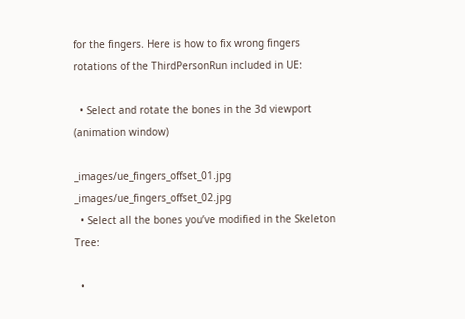for the fingers. Here is how to fix wrong fingers rotations of the ThirdPersonRun included in UE:

  • Select and rotate the bones in the 3d viewport (animation window)

_images/ue_fingers_offset_01.jpg _images/ue_fingers_offset_02.jpg
  • Select all the bones you’ve modified in the Skeleton Tree:

  •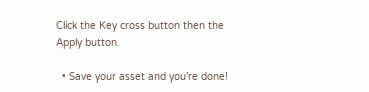Click the Key cross button then the Apply button.

  • Save your asset and you’re done!